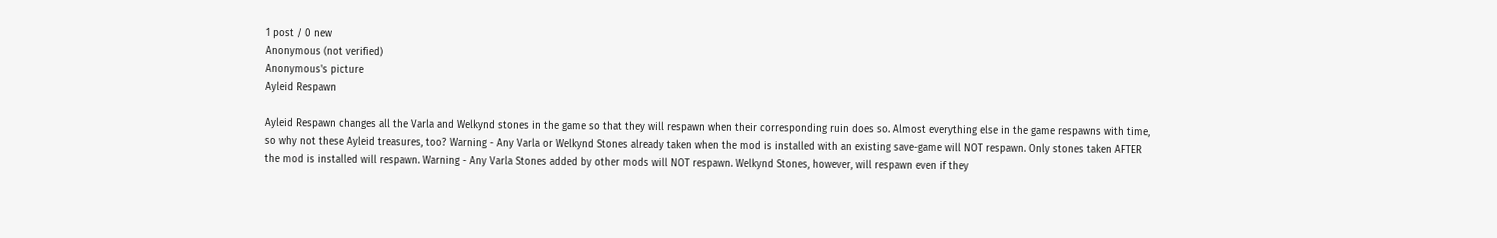1 post / 0 new
Anonymous (not verified)
Anonymous's picture
Ayleid Respawn

Ayleid Respawn changes all the Varla and Welkynd stones in the game so that they will respawn when their corresponding ruin does so. Almost everything else in the game respawns with time, so why not these Ayleid treasures, too? Warning - Any Varla or Welkynd Stones already taken when the mod is installed with an existing save-game will NOT respawn. Only stones taken AFTER the mod is installed will respawn. Warning - Any Varla Stones added by other mods will NOT respawn. Welkynd Stones, however, will respawn even if they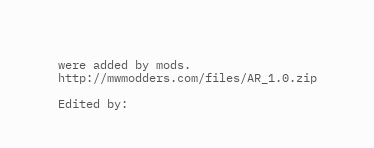were added by mods. http://mwmodders.com/files/AR_1.0.zip

Edited by: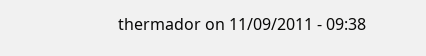thermador on 11/09/2011 - 09:38